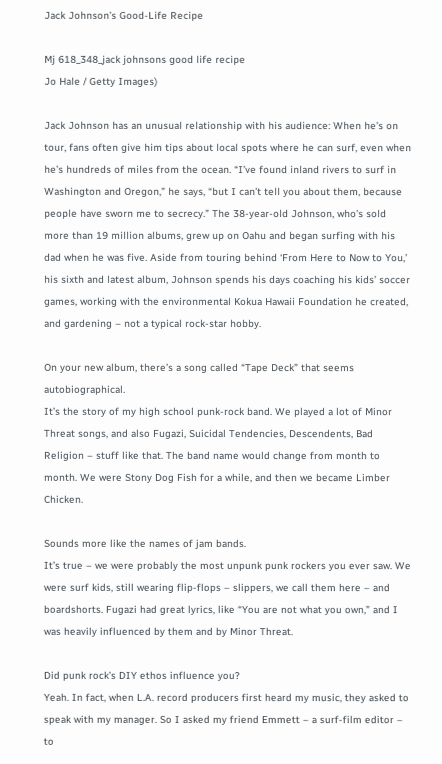Jack Johnson’s Good-Life Recipe

Mj 618_348_jack johnsons good life recipe
Jo Hale / Getty Images)

Jack Johnson has an unusual relationship with his audience: When he’s on tour, fans often give him tips about local spots where he can surf, even when he’s hundreds of miles from the ocean. “I’ve found inland rivers to surf in Washington and Oregon,” he says, “but I can’t tell you about them, because people have sworn me to secrecy.” The 38-year-old Johnson, who’s sold more than 19 million albums, grew up on Oahu and began surfing with his dad when he was five. Aside from touring behind ‘From Here to Now to You,’ his sixth and latest album, Johnson spends his days coaching his kids’ soccer games, working with the environmental Kokua Hawaii Foundation he created, and gardening – not a typical rock-star hobby.

On your new album, there’s a song called “Tape Deck” that seems autobiographical.
It’s the story of my high school punk-rock band. We played a lot of Minor Threat songs, and also Fugazi, Suicidal Tendencies, Descendents, Bad Religion – stuff like that. The band name would change from month to month. We were Stony Dog Fish for a while, and then we became Limber Chicken.

Sounds more like the names of jam bands.
It’s true – we were probably the most unpunk punk rockers you ever saw. We were surf kids, still wearing flip-flops – slippers, we call them here – and boardshorts. Fugazi had great lyrics, like “You are not what you own,” and I was heavily influenced by them and by Minor Threat.

Did punk rock’s DIY ethos influence you?
Yeah. In fact, when L.A. record producers first heard my music, they asked to speak with my manager. So I asked my friend Emmett – a surf-film editor – to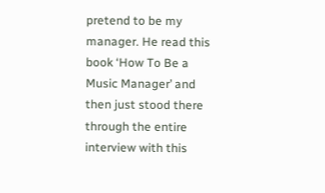pretend to be my manager. He read this book ‘How To Be a Music Manager’ and then just stood there through the entire interview with this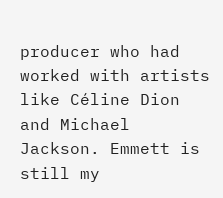producer who had worked with artists like Céline Dion and Michael Jackson. Emmett is still my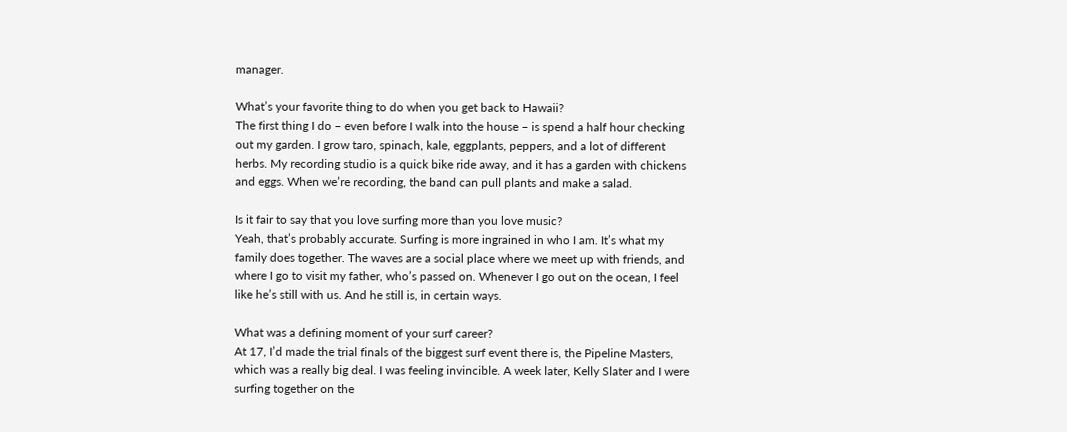manager.

What’s your favorite thing to do when you get back to Hawaii?
The first thing I do – even before I walk into the house – is spend a half hour checking out my garden. I grow taro, spinach, kale, eggplants, peppers, and a lot of different herbs. My recording studio is a quick bike ride away, and it has a garden with chickens and eggs. When we’re recording, the band can pull plants and make a salad.

Is it fair to say that you love surfing more than you love music?
Yeah, that’s probably accurate. Surfing is more ingrained in who I am. It’s what my family does together. The waves are a social place where we meet up with friends, and where I go to visit my father, who’s passed on. Whenever I go out on the ocean, I feel like he’s still with us. And he still is, in certain ways.

What was a defining moment of your surf career?
At 17, I’d made the trial finals of the biggest surf event there is, the Pipeline Masters, which was a really big deal. I was feeling invincible. A week later, Kelly Slater and I were surfing together on the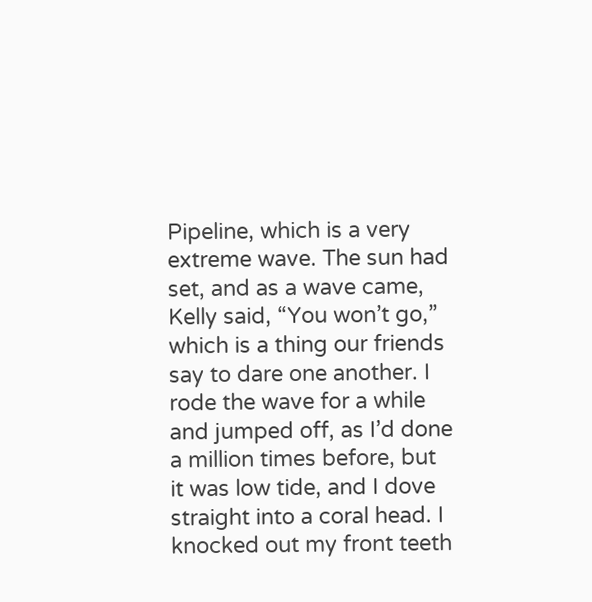Pipeline, which is a very extreme wave. The sun had set, and as a wave came, Kelly said, “You won’t go,” which is a thing our friends say to dare one another. I rode the wave for a while and jumped off, as I’d done a million times before, but it was low tide, and I dove straight into a coral head. I knocked out my front teeth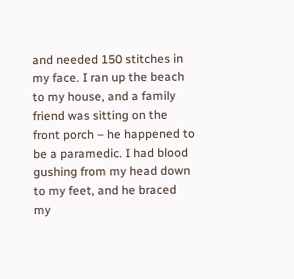and needed 150 stitches in my face. I ran up the beach to my house, and a family friend was sitting on the front porch – he happened to be a paramedic. I had blood gushing from my head down to my feet, and he braced my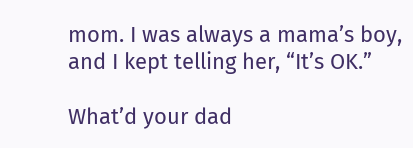mom. I was always a mama’s boy, and I kept telling her, “It’s OK.”

What’d your dad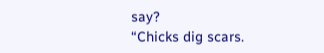say?
“Chicks dig scars.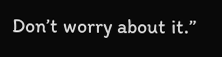Don’t worry about it.”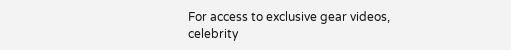For access to exclusive gear videos, celebrity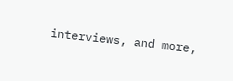interviews, and more,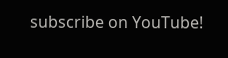subscribe on YouTube!